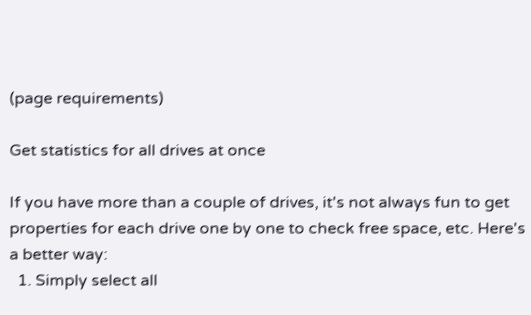(page requirements)

Get statistics for all drives at once

If you have more than a couple of drives, it's not always fun to get properties for each drive one by one to check free space, etc. Here's a better way:
  1. Simply select all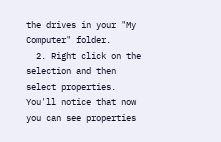the drives in your "My Computer" folder.
  2. Right click on the selection and then select properties. You'll notice that now you can see properties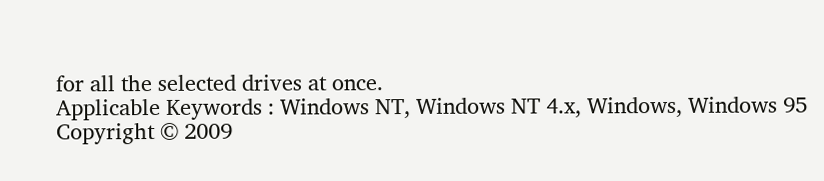for all the selected drives at once.
Applicable Keywords : Windows NT, Windows NT 4.x, Windows, Windows 95
Copyright © 2009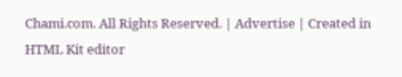Chami.com. All Rights Reserved. | Advertise | Created in HTML Kit editor